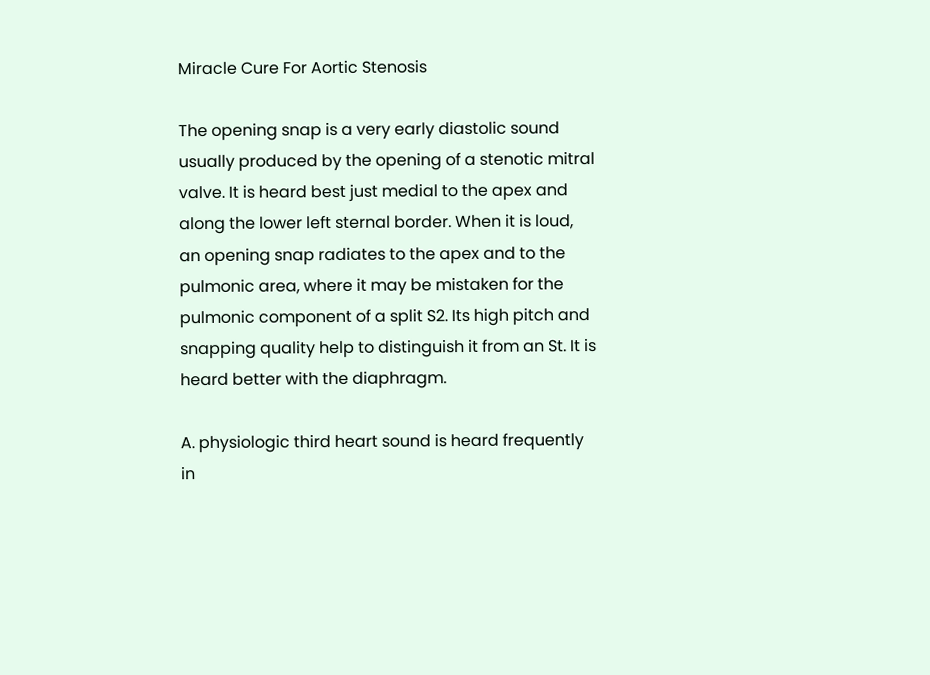Miracle Cure For Aortic Stenosis

The opening snap is a very early diastolic sound usually produced by the opening of a stenotic mitral valve. It is heard best just medial to the apex and along the lower left sternal border. When it is loud, an opening snap radiates to the apex and to the pulmonic area, where it may be mistaken for the pulmonic component of a split S2. Its high pitch and snapping quality help to distinguish it from an St. It is heard better with the diaphragm.

A. physiologic third heart sound is heard frequently in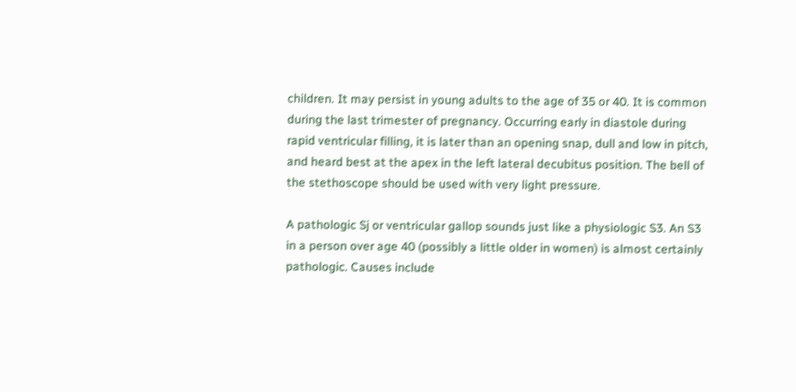children. It may persist in young adults to the age of 35 or 40. It is common during the last trimester of pregnancy. Occurring early in diastole during rapid ventricular filling, it is later than an opening snap, dull and low in pitch, and heard best at the apex in the left lateral decubitus position. The bell of the stethoscope should be used with very light pressure.

A pathologic Sj or ventricular gallop sounds just like a physiologic S3. An S3 in a person over age 40 (possibly a little older in women) is almost certainly pathologic. Causes include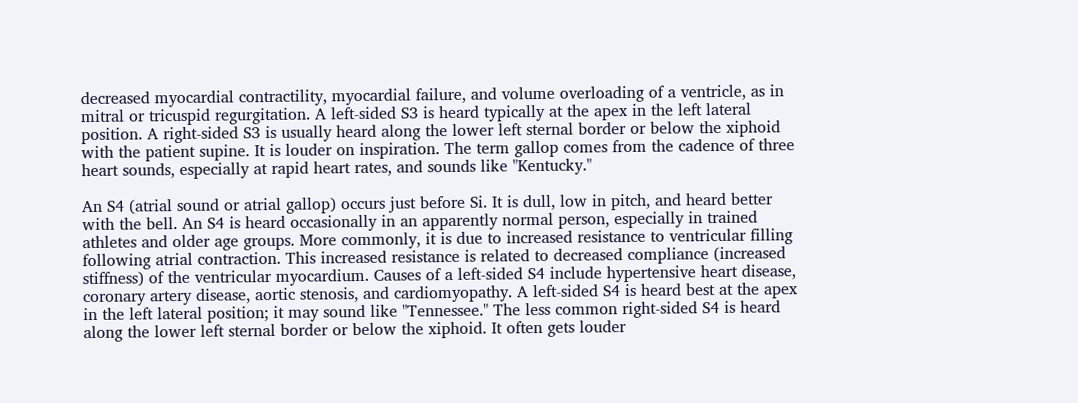decreased myocardial contractility, myocardial failure, and volume overloading of a ventricle, as in mitral or tricuspid regurgitation. A left-sided S3 is heard typically at the apex in the left lateral position. A right-sided S3 is usually heard along the lower left sternal border or below the xiphoid with the patient supine. It is louder on inspiration. The term gallop comes from the cadence of three heart sounds, especially at rapid heart rates, and sounds like "Kentucky."

An S4 (atrial sound or atrial gallop) occurs just before Si. It is dull, low in pitch, and heard better with the bell. An S4 is heard occasionally in an apparently normal person, especially in trained athletes and older age groups. More commonly, it is due to increased resistance to ventricular filling following atrial contraction. This increased resistance is related to decreased compliance (increased stiffness) of the ventricular myocardium. Causes of a left-sided S4 include hypertensive heart disease, coronary artery disease, aortic stenosis, and cardiomyopathy. A left-sided S4 is heard best at the apex in the left lateral position; it may sound like "Tennessee." The less common right-sided S4 is heard along the lower left sternal border or below the xiphoid. It often gets louder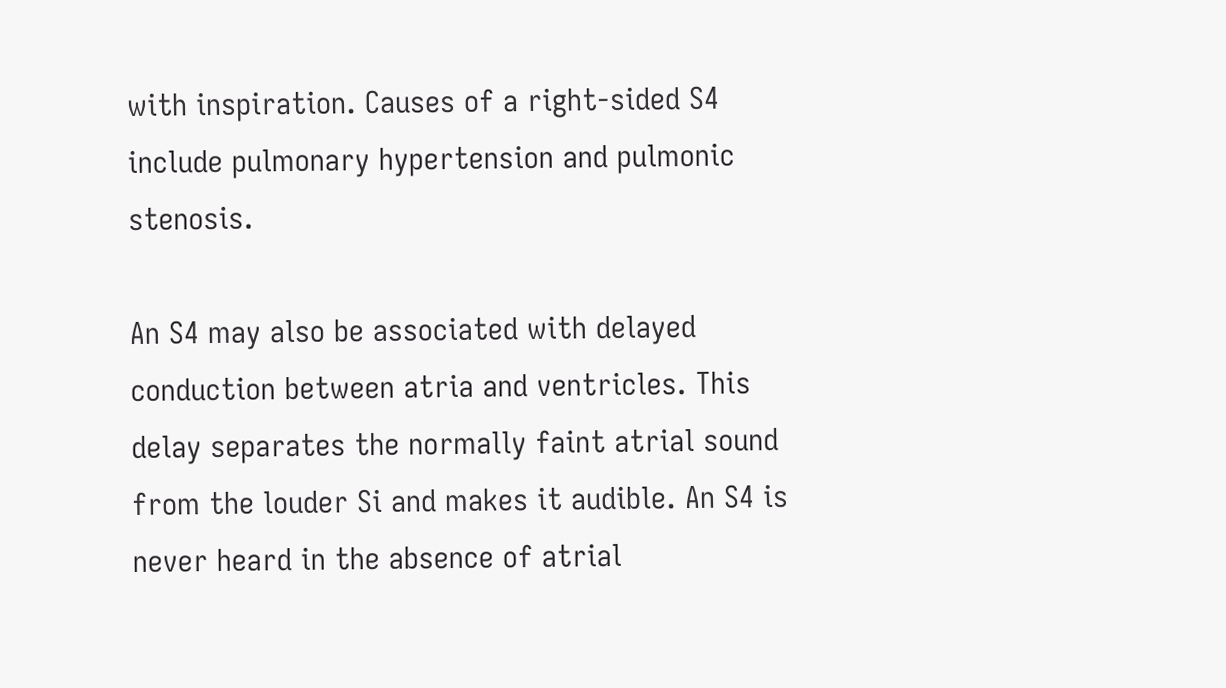with inspiration. Causes of a right-sided S4 include pulmonary hypertension and pulmonic stenosis.

An S4 may also be associated with delayed conduction between atria and ventricles. This delay separates the normally faint atrial sound from the louder Si and makes it audible. An S4 is never heard in the absence of atrial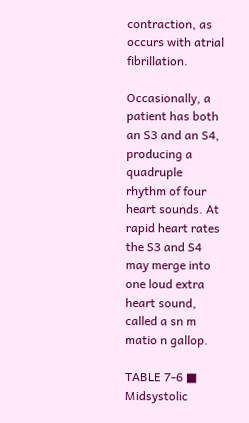contraction, as occurs with atrial fibrillation.

Occasionally, a patient has both an S3 and an S4, producing a quadruple rhythm of four heart sounds. At rapid heart rates the S3 and S4 may merge into one loud extra heart sound, called a sn m matio n gallop.

TABLE 7-6 ■ Midsystolic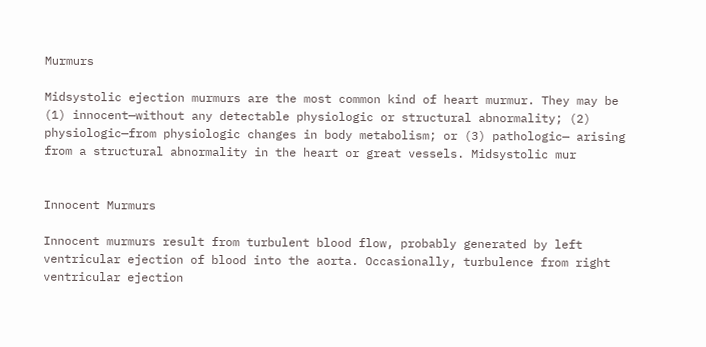Murmurs

Midsystolic ejection murmurs are the most common kind of heart murmur. They may be (1) innocent—without any detectable physiologic or structural abnormality; (2) physiologic—from physiologic changes in body metabolism; or (3) pathologic— arising from a structural abnormality in the heart or great vessels. Midsystolic mur


Innocent Murmurs

Innocent murmurs result from turbulent blood flow, probably generated by left ventricular ejection of blood into the aorta. Occasionally, turbulence from right ventricular ejection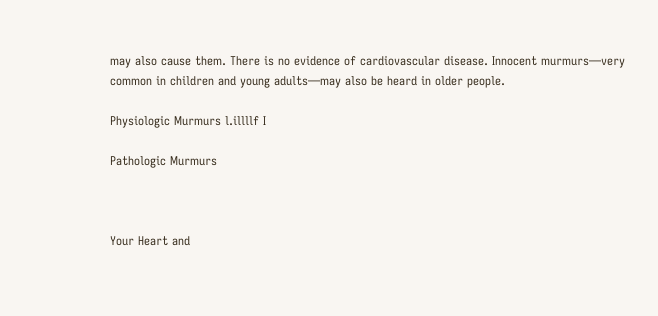may also cause them. There is no evidence of cardiovascular disease. Innocent murmurs—very common in children and young adults—may also be heard in older people.

Physiologic Murmurs l.illllf I

Pathologic Murmurs



Your Heart and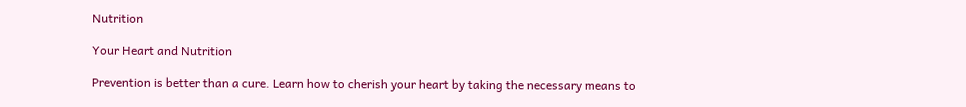Nutrition

Your Heart and Nutrition

Prevention is better than a cure. Learn how to cherish your heart by taking the necessary means to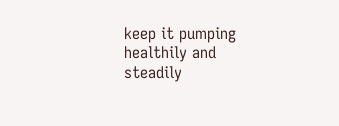keep it pumping healthily and steadily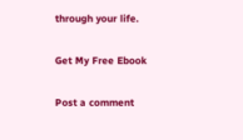through your life.

Get My Free Ebook

Post a comment